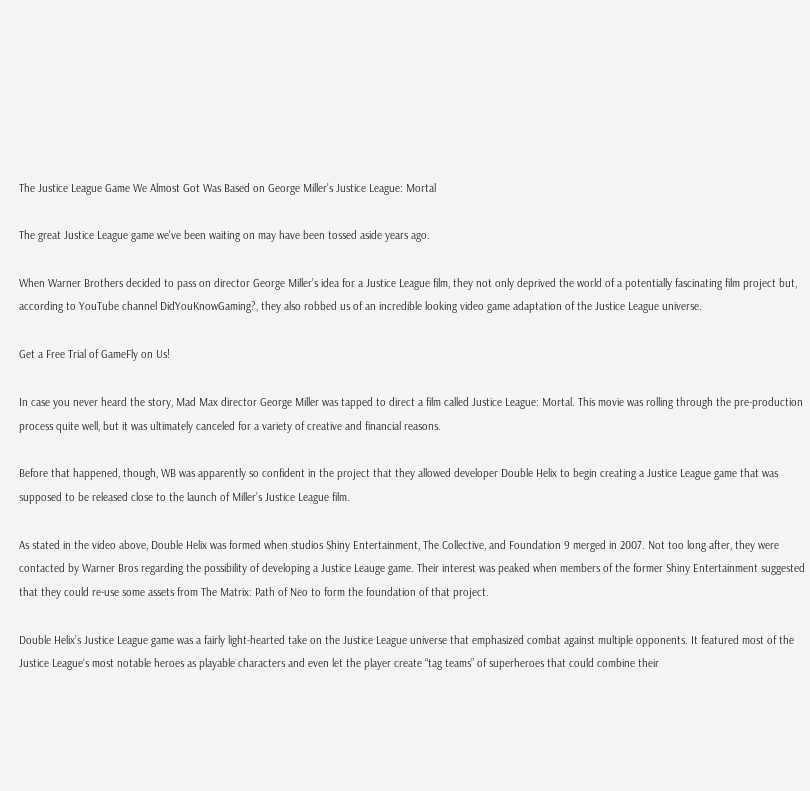The Justice League Game We Almost Got Was Based on George Miller’s Justice League: Mortal

The great Justice League game we've been waiting on may have been tossed aside years ago.

When Warner Brothers decided to pass on director George Miller’s idea for a Justice League film, they not only deprived the world of a potentially fascinating film project but, according to YouTube channel DidYouKnowGaming?, they also robbed us of an incredible looking video game adaptation of the Justice League universe.

Get a Free Trial of GameFly on Us!

In case you never heard the story, Mad Max director George Miller was tapped to direct a film called Justice League: Mortal. This movie was rolling through the pre-production process quite well, but it was ultimately canceled for a variety of creative and financial reasons.

Before that happened, though, WB was apparently so confident in the project that they allowed developer Double Helix to begin creating a Justice League game that was supposed to be released close to the launch of Miller’s Justice League film.

As stated in the video above, Double Helix was formed when studios Shiny Entertainment, The Collective, and Foundation 9 merged in 2007. Not too long after, they were contacted by Warner Bros regarding the possibility of developing a Justice Leauge game. Their interest was peaked when members of the former Shiny Entertainment suggested that they could re-use some assets from The Matrix: Path of Neo to form the foundation of that project.

Double Helix’s Justice League game was a fairly light-hearted take on the Justice League universe that emphasized combat against multiple opponents. It featured most of the Justice League‘s most notable heroes as playable characters and even let the player create “tag teams” of superheroes that could combine their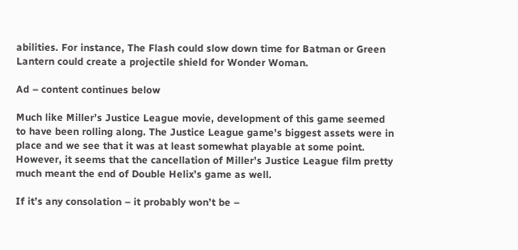abilities. For instance, The Flash could slow down time for Batman or Green Lantern could create a projectile shield for Wonder Woman.

Ad – content continues below

Much like Miller’s Justice League movie, development of this game seemed to have been rolling along. The Justice League game’s biggest assets were in place and we see that it was at least somewhat playable at some point. However, it seems that the cancellation of Miller’s Justice League film pretty much meant the end of Double Helix’s game as well.

If it’s any consolation – it probably won’t be –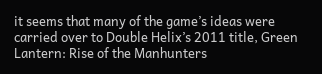it seems that many of the game’s ideas were carried over to Double Helix’s 2011 title, Green Lantern: Rise of the Manhunters